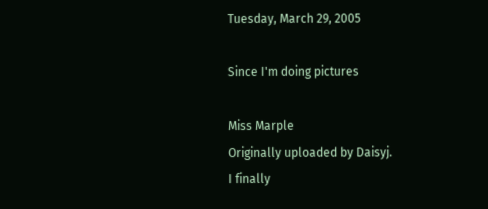Tuesday, March 29, 2005

Since I'm doing pictures

Miss Marple
Originally uploaded by Daisyj.
I finally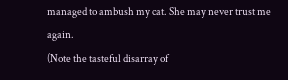managed to ambush my cat. She may never trust me again.
(Note the tasteful disarray of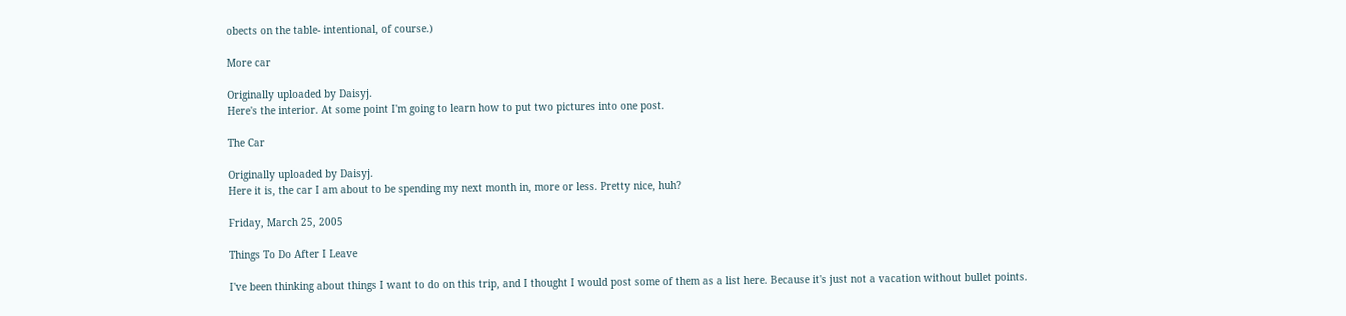obects on the table- intentional, of course.)

More car

Originally uploaded by Daisyj.
Here's the interior. At some point I'm going to learn how to put two pictures into one post.

The Car

Originally uploaded by Daisyj.
Here it is, the car I am about to be spending my next month in, more or less. Pretty nice, huh?

Friday, March 25, 2005

Things To Do After I Leave

I've been thinking about things I want to do on this trip, and I thought I would post some of them as a list here. Because it's just not a vacation without bullet points.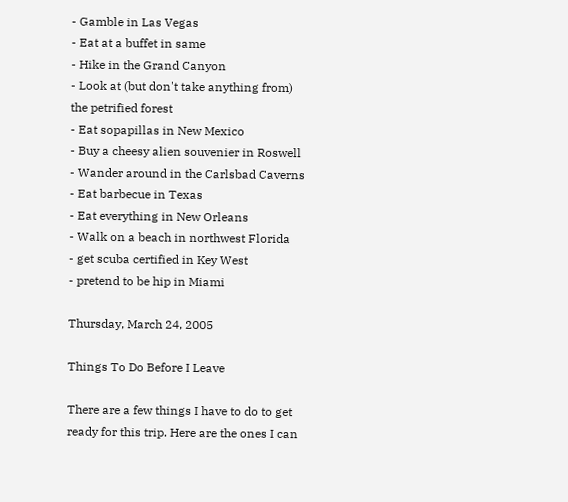- Gamble in Las Vegas
- Eat at a buffet in same
- Hike in the Grand Canyon
- Look at (but don't take anything from) the petrified forest
- Eat sopapillas in New Mexico
- Buy a cheesy alien souvenier in Roswell
- Wander around in the Carlsbad Caverns
- Eat barbecue in Texas
- Eat everything in New Orleans
- Walk on a beach in northwest Florida
- get scuba certified in Key West
- pretend to be hip in Miami

Thursday, March 24, 2005

Things To Do Before I Leave

There are a few things I have to do to get ready for this trip. Here are the ones I can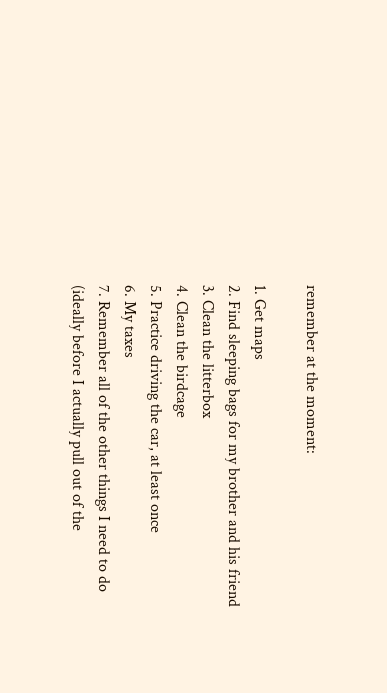remember at the moment:

1. Get maps
2. Find sleeping bags for my brother and his friend
3. Clean the litterbox
4. Clean the birdcage
5. Practice driving the car, at least once
6. My taxes
7. Remember all of the other things I need to do (ideally before I actually pull out of the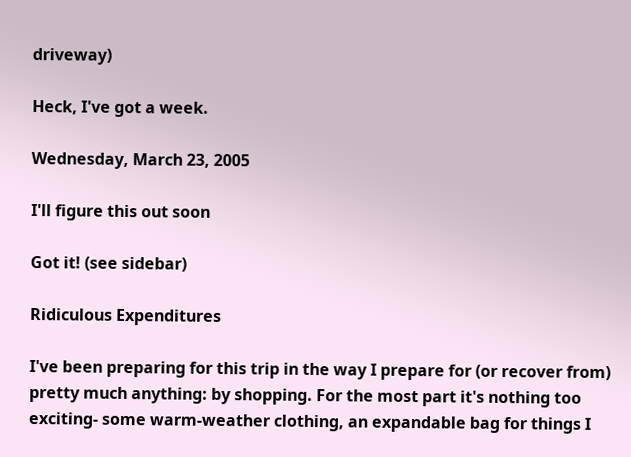driveway)

Heck, I've got a week.

Wednesday, March 23, 2005

I'll figure this out soon

Got it! (see sidebar)

Ridiculous Expenditures

I've been preparing for this trip in the way I prepare for (or recover from) pretty much anything: by shopping. For the most part it's nothing too exciting- some warm-weather clothing, an expandable bag for things I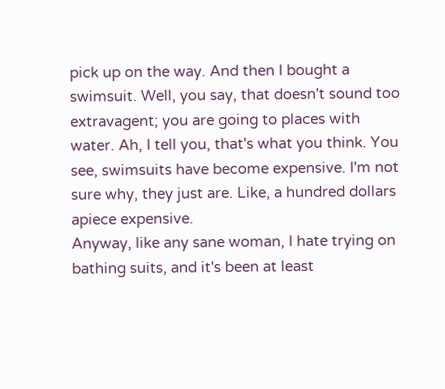pick up on the way. And then I bought a swimsuit. Well, you say, that doesn't sound too extravagent; you are going to places with water. Ah, I tell you, that's what you think. You see, swimsuits have become expensive. I'm not sure why, they just are. Like, a hundred dollars apiece expensive.
Anyway, like any sane woman, I hate trying on bathing suits, and it's been at least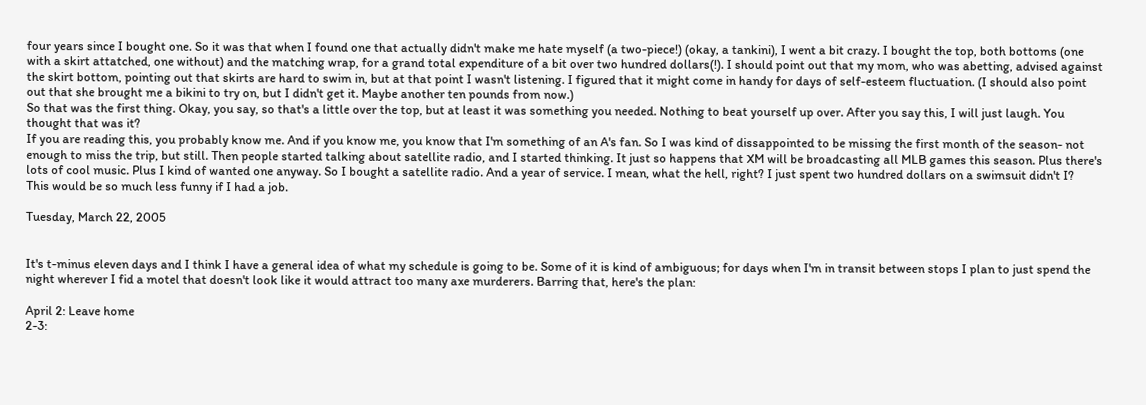four years since I bought one. So it was that when I found one that actually didn't make me hate myself (a two-piece!) (okay, a tankini), I went a bit crazy. I bought the top, both bottoms (one with a skirt attatched, one without) and the matching wrap, for a grand total expenditure of a bit over two hundred dollars(!). I should point out that my mom, who was abetting, advised against the skirt bottom, pointing out that skirts are hard to swim in, but at that point I wasn't listening. I figured that it might come in handy for days of self-esteem fluctuation. (I should also point out that she brought me a bikini to try on, but I didn't get it. Maybe another ten pounds from now.)
So that was the first thing. Okay, you say, so that's a little over the top, but at least it was something you needed. Nothing to beat yourself up over. After you say this, I will just laugh. You thought that was it?
If you are reading this, you probably know me. And if you know me, you know that I'm something of an A's fan. So I was kind of dissappointed to be missing the first month of the season- not enough to miss the trip, but still. Then people started talking about satellite radio, and I started thinking. It just so happens that XM will be broadcasting all MLB games this season. Plus there's lots of cool music. Plus I kind of wanted one anyway. So I bought a satellite radio. And a year of service. I mean, what the hell, right? I just spent two hundred dollars on a swimsuit didn't I?
This would be so much less funny if I had a job.

Tuesday, March 22, 2005


It's t-minus eleven days and I think I have a general idea of what my schedule is going to be. Some of it is kind of ambiguous; for days when I'm in transit between stops I plan to just spend the night wherever I fid a motel that doesn't look like it would attract too many axe murderers. Barring that, here's the plan:

April 2: Leave home
2-3: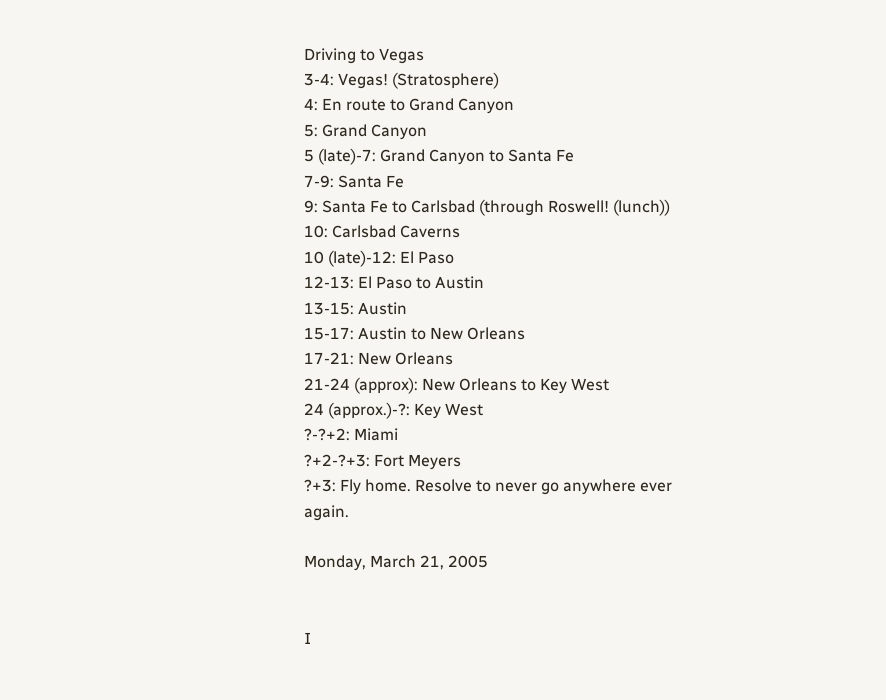Driving to Vegas
3-4: Vegas! (Stratosphere)
4: En route to Grand Canyon
5: Grand Canyon
5 (late)-7: Grand Canyon to Santa Fe
7-9: Santa Fe
9: Santa Fe to Carlsbad (through Roswell! (lunch))
10: Carlsbad Caverns
10 (late)-12: El Paso
12-13: El Paso to Austin
13-15: Austin
15-17: Austin to New Orleans
17-21: New Orleans
21-24 (approx): New Orleans to Key West
24 (approx.)-?: Key West
?-?+2: Miami
?+2-?+3: Fort Meyers
?+3: Fly home. Resolve to never go anywhere ever again.

Monday, March 21, 2005


I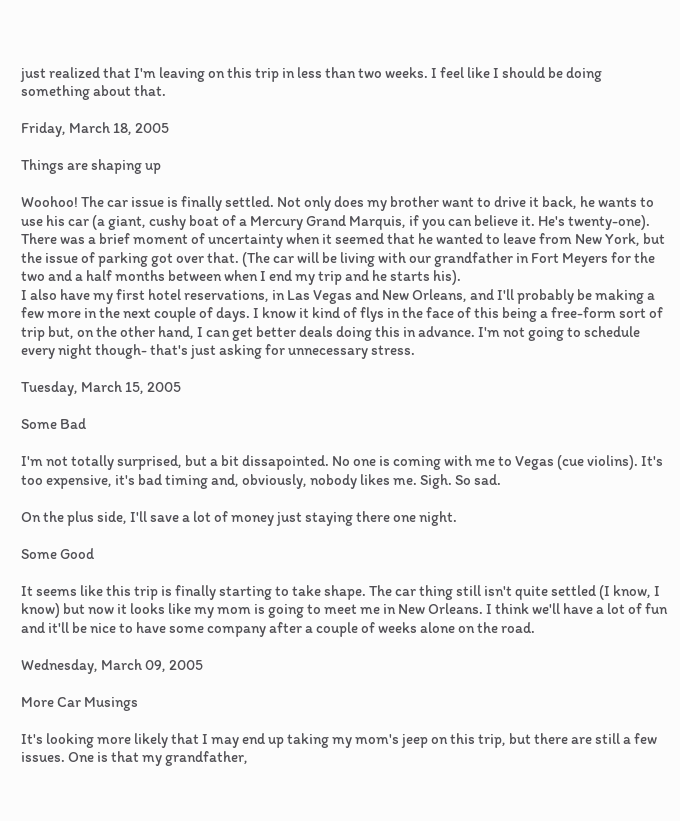just realized that I'm leaving on this trip in less than two weeks. I feel like I should be doing something about that.

Friday, March 18, 2005

Things are shaping up

Woohoo! The car issue is finally settled. Not only does my brother want to drive it back, he wants to use his car (a giant, cushy boat of a Mercury Grand Marquis, if you can believe it. He's twenty-one). There was a brief moment of uncertainty when it seemed that he wanted to leave from New York, but the issue of parking got over that. (The car will be living with our grandfather in Fort Meyers for the two and a half months between when I end my trip and he starts his).
I also have my first hotel reservations, in Las Vegas and New Orleans, and I'll probably be making a few more in the next couple of days. I know it kind of flys in the face of this being a free-form sort of trip but, on the other hand, I can get better deals doing this in advance. I'm not going to schedule every night though- that's just asking for unnecessary stress.

Tuesday, March 15, 2005

Some Bad

I'm not totally surprised, but a bit dissapointed. No one is coming with me to Vegas (cue violins). It's too expensive, it's bad timing and, obviously, nobody likes me. Sigh. So sad.

On the plus side, I'll save a lot of money just staying there one night.

Some Good

It seems like this trip is finally starting to take shape. The car thing still isn't quite settled (I know, I know) but now it looks like my mom is going to meet me in New Orleans. I think we'll have a lot of fun and it'll be nice to have some company after a couple of weeks alone on the road.

Wednesday, March 09, 2005

More Car Musings

It's looking more likely that I may end up taking my mom's jeep on this trip, but there are still a few issues. One is that my grandfather,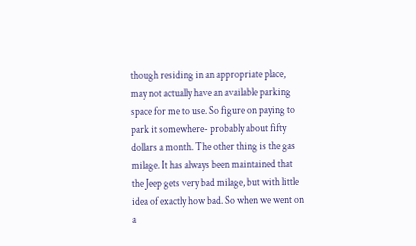though residing in an appropriate place, may not actually have an available parking space for me to use. So figure on paying to park it somewhere- probably about fifty dollars a month. The other thing is the gas milage. It has always been maintained that the Jeep gets very bad milage, but with little idea of exactly how bad. So when we went on a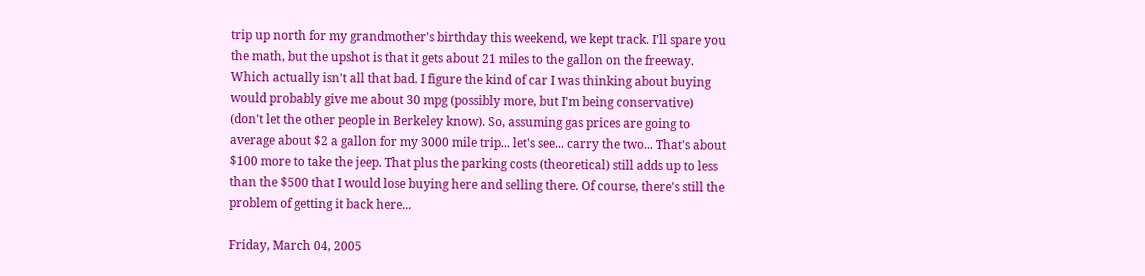trip up north for my grandmother's birthday this weekend, we kept track. I'll spare you the math, but the upshot is that it gets about 21 miles to the gallon on the freeway. Which actually isn't all that bad. I figure the kind of car I was thinking about buying would probably give me about 30 mpg (possibly more, but I'm being conservative) (don't let the other people in Berkeley know). So, assuming gas prices are going to average about $2 a gallon for my 3000 mile trip... let's see... carry the two... That's about $100 more to take the jeep. That plus the parking costs (theoretical) still adds up to less than the $500 that I would lose buying here and selling there. Of course, there's still the problem of getting it back here...

Friday, March 04, 2005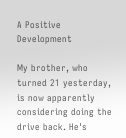A Positive Development

My brother, who turned 21 yesterday, is now apparently considering doing the drive back. He's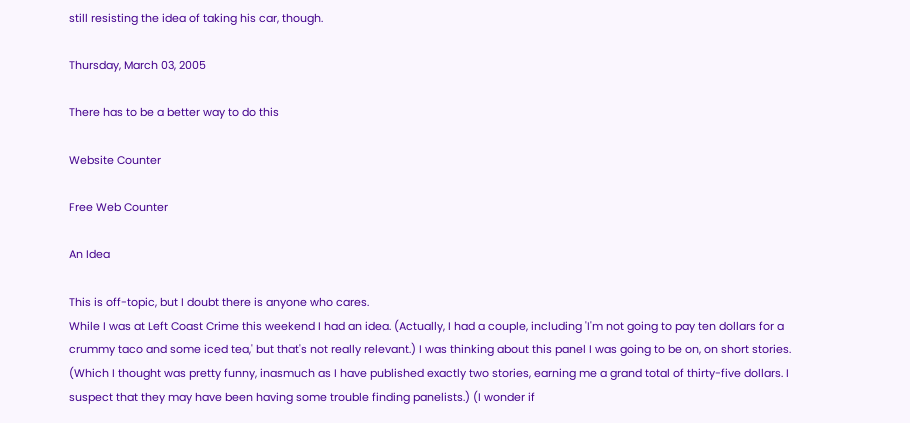still resisting the idea of taking his car, though.

Thursday, March 03, 2005

There has to be a better way to do this

Website Counter

Free Web Counter

An Idea

This is off-topic, but I doubt there is anyone who cares.
While I was at Left Coast Crime this weekend I had an idea. (Actually, I had a couple, including 'I'm not going to pay ten dollars for a crummy taco and some iced tea,' but that's not really relevant.) I was thinking about this panel I was going to be on, on short stories. (Which I thought was pretty funny, inasmuch as I have published exactly two stories, earning me a grand total of thirty-five dollars. I suspect that they may have been having some trouble finding panelists.) (I wonder if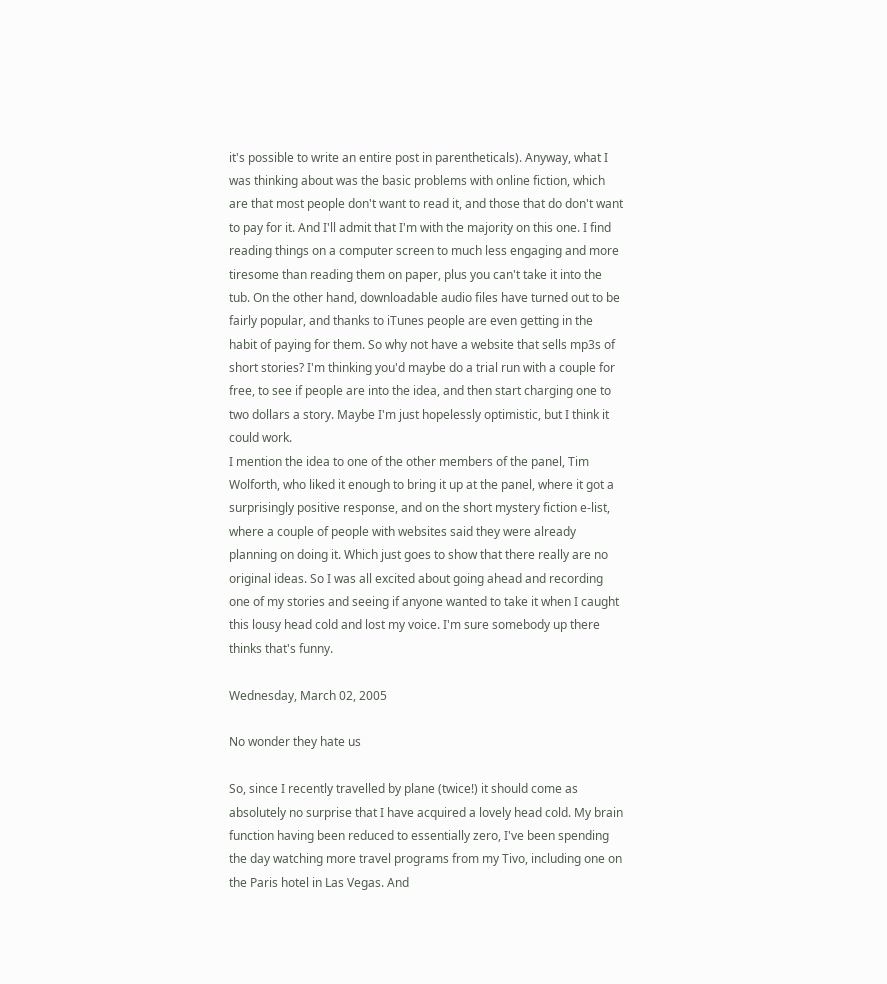it's possible to write an entire post in parentheticals). Anyway, what I was thinking about was the basic problems with online fiction, which are that most people don't want to read it, and those that do don't want to pay for it. And I'll admit that I'm with the majority on this one. I find reading things on a computer screen to much less engaging and more tiresome than reading them on paper, plus you can't take it into the tub. On the other hand, downloadable audio files have turned out to be fairly popular, and thanks to iTunes people are even getting in the habit of paying for them. So why not have a website that sells mp3s of short stories? I'm thinking you'd maybe do a trial run with a couple for free, to see if people are into the idea, and then start charging one to two dollars a story. Maybe I'm just hopelessly optimistic, but I think it could work.
I mention the idea to one of the other members of the panel, Tim Wolforth, who liked it enough to bring it up at the panel, where it got a surprisingly positive response, and on the short mystery fiction e-list, where a couple of people with websites said they were already planning on doing it. Which just goes to show that there really are no original ideas. So I was all excited about going ahead and recording one of my stories and seeing if anyone wanted to take it when I caught this lousy head cold and lost my voice. I'm sure somebody up there thinks that's funny.

Wednesday, March 02, 2005

No wonder they hate us

So, since I recently travelled by plane (twice!) it should come as absolutely no surprise that I have acquired a lovely head cold. My brain function having been reduced to essentially zero, I've been spending the day watching more travel programs from my Tivo, including one on the Paris hotel in Las Vegas. And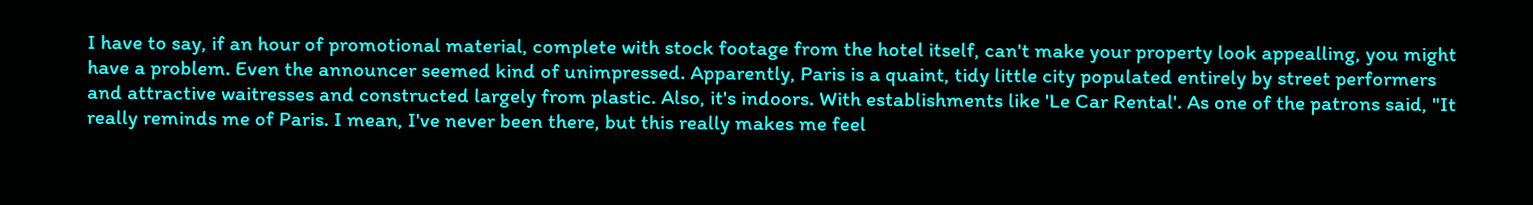I have to say, if an hour of promotional material, complete with stock footage from the hotel itself, can't make your property look appealling, you might have a problem. Even the announcer seemed kind of unimpressed. Apparently, Paris is a quaint, tidy little city populated entirely by street performers and attractive waitresses and constructed largely from plastic. Also, it's indoors. With establishments like 'Le Car Rental'. As one of the patrons said, "It really reminds me of Paris. I mean, I've never been there, but this really makes me feel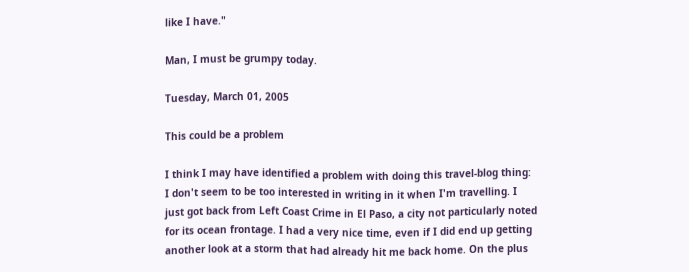like I have."

Man, I must be grumpy today.

Tuesday, March 01, 2005

This could be a problem

I think I may have identified a problem with doing this travel-blog thing: I don't seem to be too interested in writing in it when I'm travelling. I just got back from Left Coast Crime in El Paso, a city not particularly noted for its ocean frontage. I had a very nice time, even if I did end up getting another look at a storm that had already hit me back home. On the plus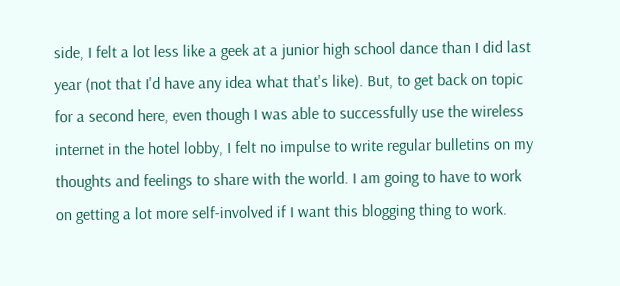side, I felt a lot less like a geek at a junior high school dance than I did last year (not that I'd have any idea what that's like). But, to get back on topic for a second here, even though I was able to successfully use the wireless internet in the hotel lobby, I felt no impulse to write regular bulletins on my thoughts and feelings to share with the world. I am going to have to work on getting a lot more self-involved if I want this blogging thing to work.